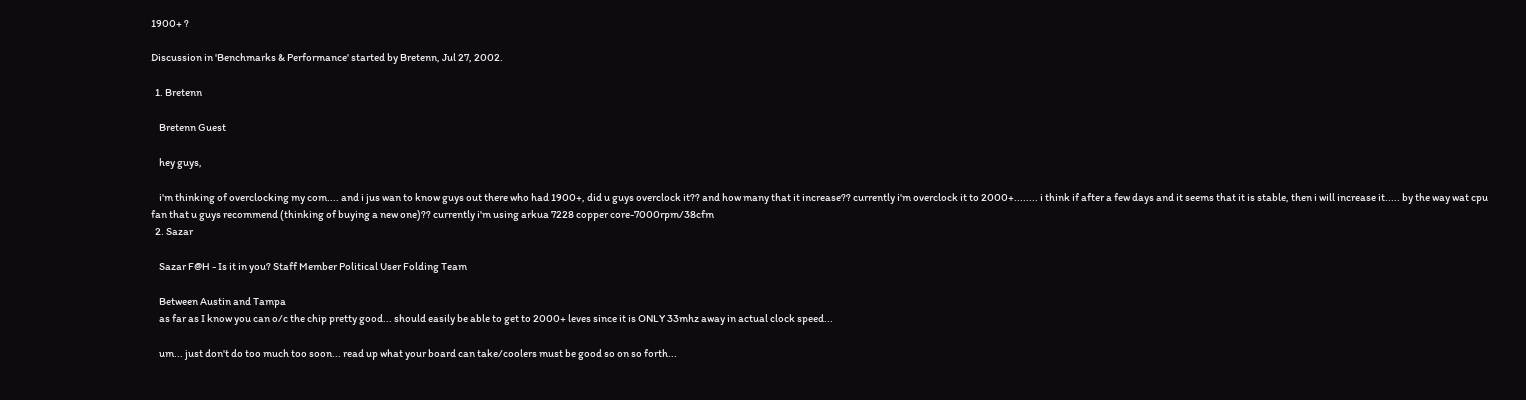1900+ ?

Discussion in 'Benchmarks & Performance' started by Bretenn, Jul 27, 2002.

  1. Bretenn

    Bretenn Guest

    hey guys,

    i'm thinking of overclocking my com.... and i jus wan to know guys out there who had 1900+, did u guys overclock it?? and how many that it increase?? currently i'm overclock it to 2000+........ i think if after a few days and it seems that it is stable, then i will increase it..... by the way wat cpu fan that u guys recommend (thinking of buying a new one)?? currently i'm using arkua 7228 copper core-7000rpm/38cfm
  2. Sazar

    Sazar F@H - Is it in you? Staff Member Political User Folding Team

    Between Austin and Tampa
    as far as I know you can o/c the chip pretty good... should easily be able to get to 2000+ leves since it is ONLY 33mhz away in actual clock speed...

    um... just don't do too much too soon... read up what your board can take/coolers must be good so on so forth...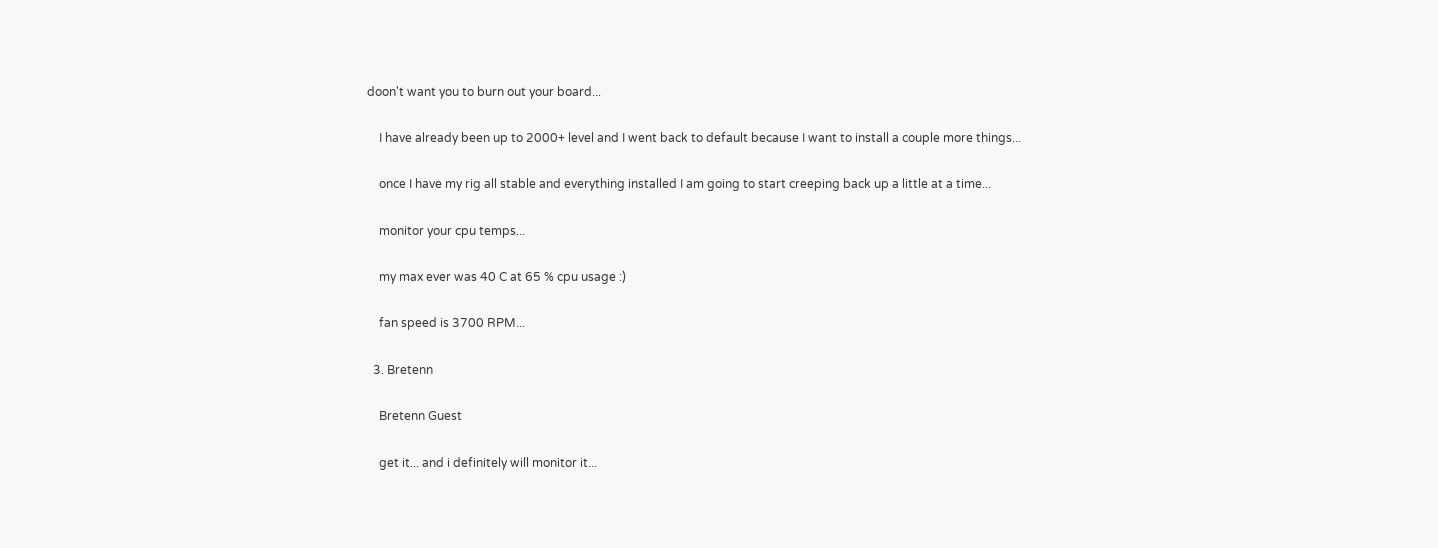doon't want you to burn out your board...

    I have already been up to 2000+ level and I went back to default because I want to install a couple more things...

    once I have my rig all stable and everything installed I am going to start creeping back up a little at a time...

    monitor your cpu temps...

    my max ever was 40 C at 65 % cpu usage :)

    fan speed is 3700 RPM...

  3. Bretenn

    Bretenn Guest

    get it... and i definitely will monitor it...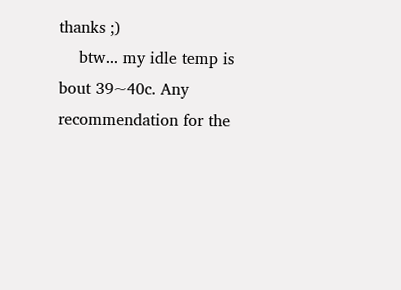thanks ;)
    btw... my idle temp is bout 39~40c. Any recommendation for the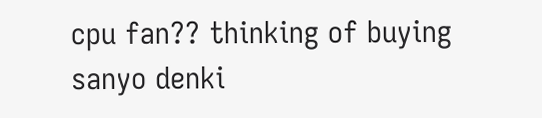cpu fan?? thinking of buying sanyo denki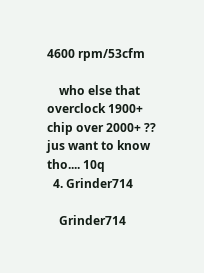4600 rpm/53cfm

    who else that overclock 1900+ chip over 2000+ ?? jus want to know tho.... 10q
  4. Grinder714

    Grinder714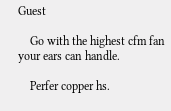Guest

    Go with the highest cfm fan your ears can handle.

    Perfer copper hs.